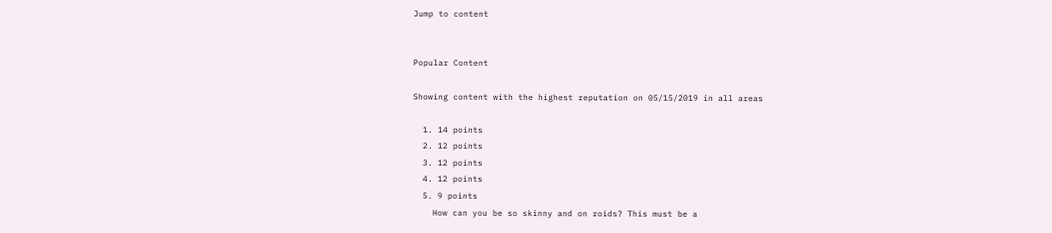Jump to content


Popular Content

Showing content with the highest reputation on 05/15/2019 in all areas

  1. 14 points
  2. 12 points
  3. 12 points
  4. 12 points
  5. 9 points
    How can you be so skinny and on roids? This must be a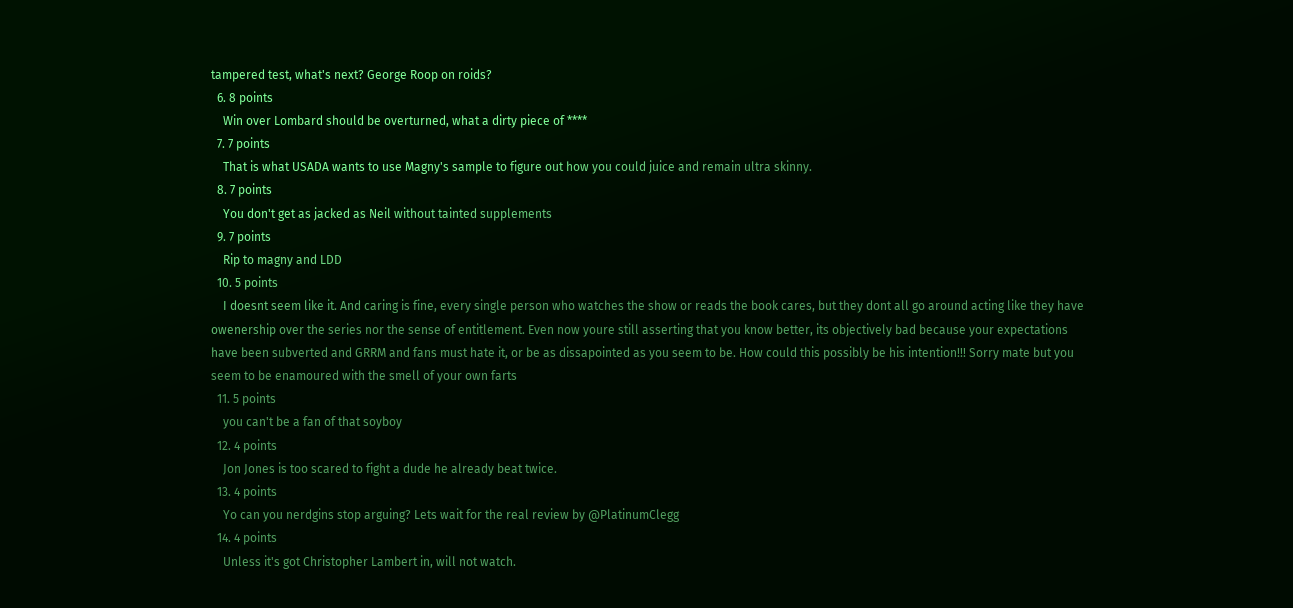tampered test, what's next? George Roop on roids?
  6. 8 points
    Win over Lombard should be overturned, what a dirty piece of ****
  7. 7 points
    That is what USADA wants to use Magny's sample to figure out how you could juice and remain ultra skinny.
  8. 7 points
    You don't get as jacked as Neil without tainted supplements
  9. 7 points
    Rip to magny and LDD
  10. 5 points
    I doesnt seem like it. And caring is fine, every single person who watches the show or reads the book cares, but they dont all go around acting like they have owenership over the series nor the sense of entitlement. Even now youre still asserting that you know better, its objectively bad because your expectations have been subverted and GRRM and fans must hate it, or be as dissapointed as you seem to be. How could this possibly be his intention!!! Sorry mate but you seem to be enamoured with the smell of your own farts
  11. 5 points
    you can't be a fan of that soyboy
  12. 4 points
    Jon Jones is too scared to fight a dude he already beat twice.
  13. 4 points
    Yo can you nerdgins stop arguing? Lets wait for the real review by @PlatinumClegg
  14. 4 points
    Unless it's got Christopher Lambert in, will not watch.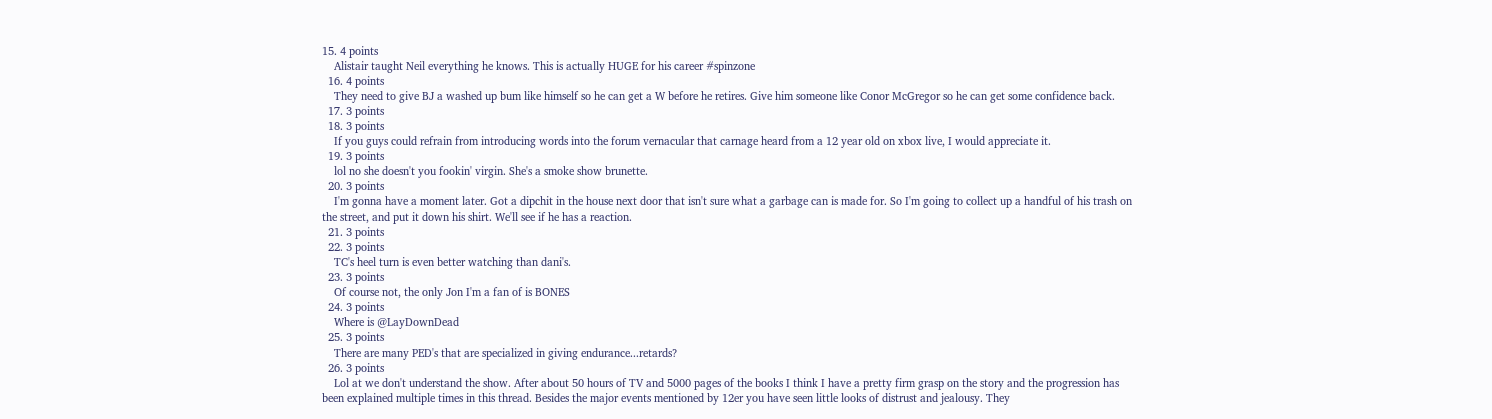15. 4 points
    Alistair taught Neil everything he knows. This is actually HUGE for his career #spinzone
  16. 4 points
    They need to give BJ a washed up bum like himself so he can get a W before he retires. Give him someone like Conor McGregor so he can get some confidence back.
  17. 3 points
  18. 3 points
    If you guys could refrain from introducing words into the forum vernacular that carnage heard from a 12 year old on xbox live, I would appreciate it.
  19. 3 points
    lol no she doesn't you fookin' virgin. She's a smoke show brunette.
  20. 3 points
    I'm gonna have a moment later. Got a dipchit in the house next door that isn't sure what a garbage can is made for. So I'm going to collect up a handful of his trash on the street, and put it down his shirt. We'll see if he has a reaction.
  21. 3 points
  22. 3 points
    TC's heel turn is even better watching than dani's.
  23. 3 points
    Of course not, the only Jon I'm a fan of is BONES
  24. 3 points
    Where is @LayDownDead
  25. 3 points
    There are many PED's that are specialized in giving endurance...retards?
  26. 3 points
    Lol at we don't understand the show. After about 50 hours of TV and 5000 pages of the books I think I have a pretty firm grasp on the story and the progression has been explained multiple times in this thread. Besides the major events mentioned by 12er you have seen little looks of distrust and jealousy. They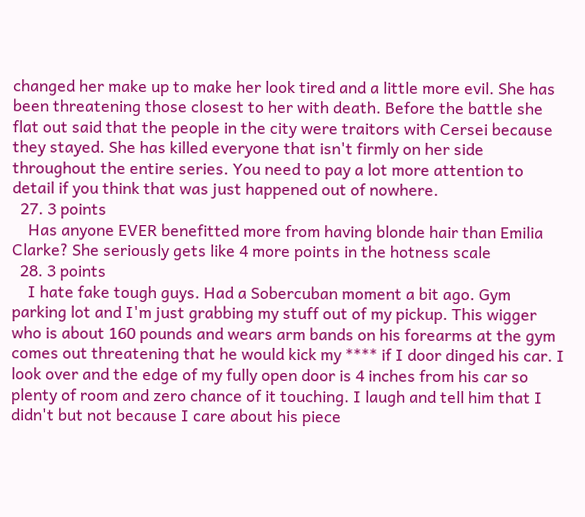changed her make up to make her look tired and a little more evil. She has been threatening those closest to her with death. Before the battle she flat out said that the people in the city were traitors with Cersei because they stayed. She has killed everyone that isn't firmly on her side throughout the entire series. You need to pay a lot more attention to detail if you think that was just happened out of nowhere.
  27. 3 points
    Has anyone EVER benefitted more from having blonde hair than Emilia Clarke? She seriously gets like 4 more points in the hotness scale
  28. 3 points
    I hate fake tough guys. Had a Sobercuban moment a bit ago. Gym parking lot and I'm just grabbing my stuff out of my pickup. This wigger who is about 160 pounds and wears arm bands on his forearms at the gym comes out threatening that he would kick my **** if I door dinged his car. I look over and the edge of my fully open door is 4 inches from his car so plenty of room and zero chance of it touching. I laugh and tell him that I didn't but not because I care about his piece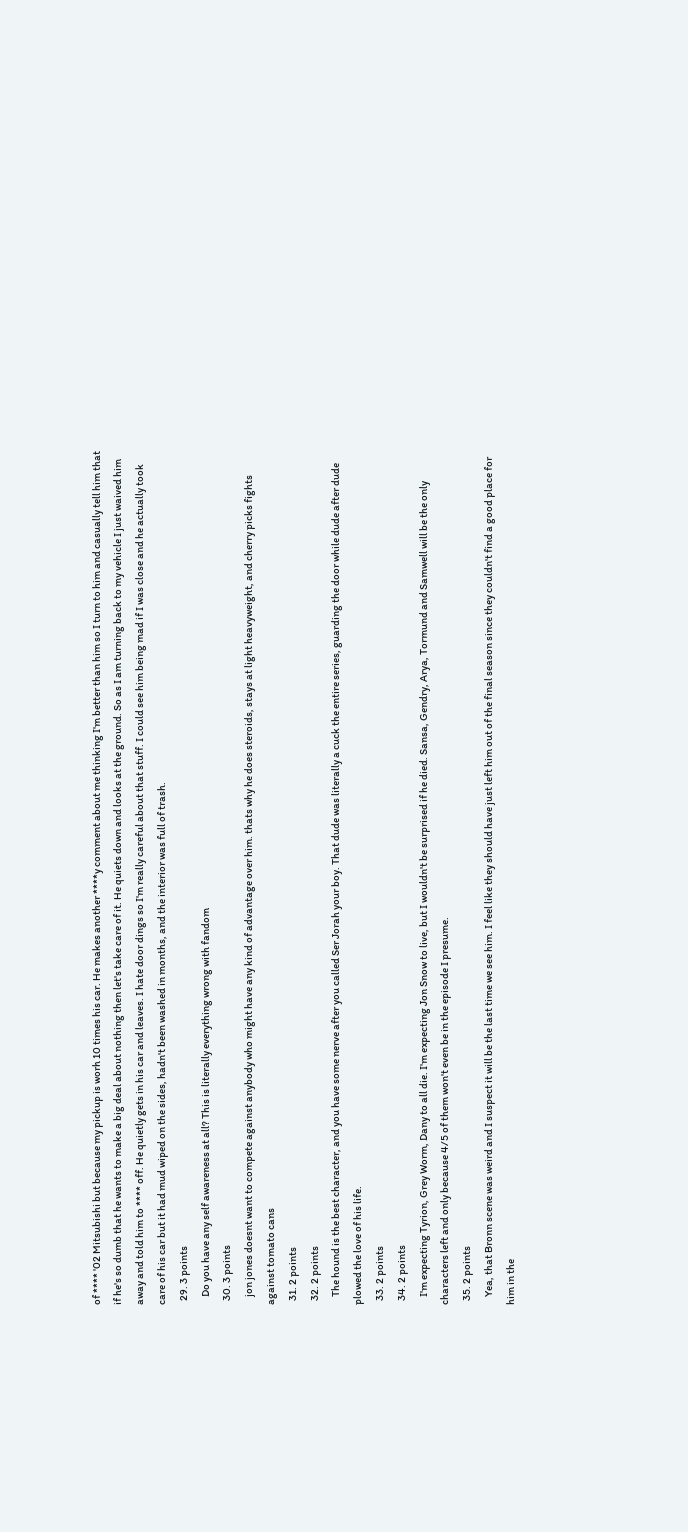of **** '02 Mitsubishi but because my pickup is worh 10 times his car. He makes another ****y comment about me thinking I'm better than him so I turn to him and casually tell him that if he's so dumb that he wants to make a big deal about nothing then let's take care of it. He quiets down and looks at the ground. So as I am turning back to my vehicle I just waived him away and told him to **** off. He quietly gets in his car and leaves. I hate door dings so I'm really careful about that stuff. I could see him being mad if I was close and he actually took care of his car but it had mud wiped on the sides, hadn't been washed in months, and the interior was full of trash.
  29. 3 points
    Do you have any self awareness at all? This is literally everything wrong with fandom
  30. 3 points
    jon jones doesnt want to compete against anybody who might have any kind of advantage over him. thats why he does steroids, stays at light heavyweight, and cherry picks fights against tomato cans
  31. 2 points
  32. 2 points
    The hound is the best character, and you have some nerve after you called Ser Jorah your boy. That dude was literally a cuck the entire series, guarding the door while dude after dude plowed the love of his life.
  33. 2 points
  34. 2 points
    I'm expecting Tyrion, Grey Worm, Dany to all die. I'm expecting Jon Snow to live, but I wouldn't be surprised if he died. Sansa, Gendry, Arya, Tormund and Samwell will be the only characters left and only because 4/5 of them won't even be in the episode I presume.
  35. 2 points
    Yea, that Bronn scene was weird and I suspect it will be the last time we see him. I feel like they should have just left him out of the final season since they couldn't find a good place for him in the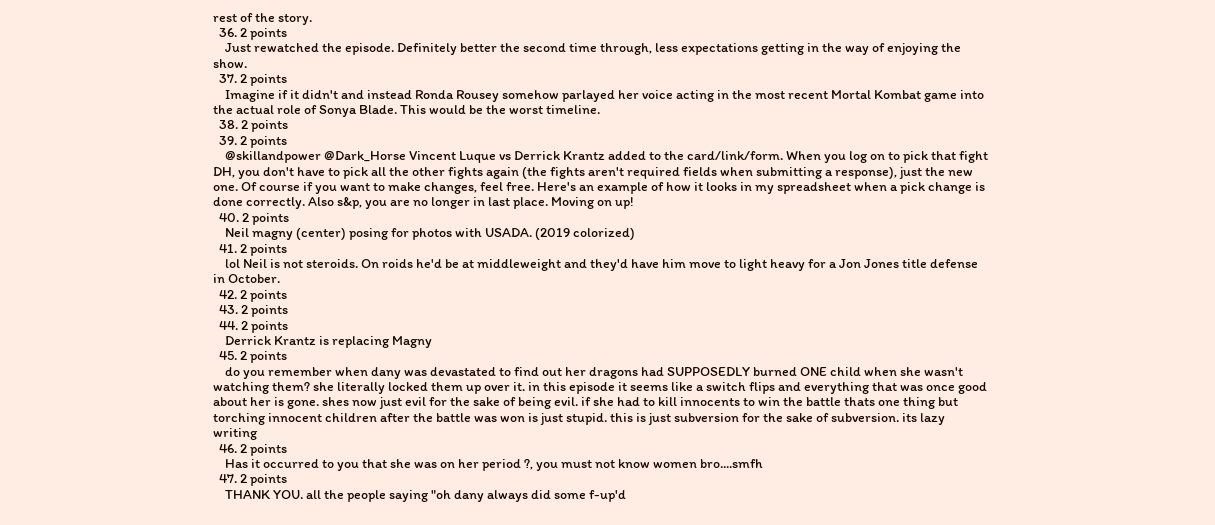rest of the story.
  36. 2 points
    Just rewatched the episode. Definitely better the second time through, less expectations getting in the way of enjoying the show.
  37. 2 points
    Imagine if it didn't and instead Ronda Rousey somehow parlayed her voice acting in the most recent Mortal Kombat game into the actual role of Sonya Blade. This would be the worst timeline.
  38. 2 points
  39. 2 points
    @skillandpower @Dark_Horse Vincent Luque vs Derrick Krantz added to the card/link/form. When you log on to pick that fight DH, you don't have to pick all the other fights again (the fights aren't required fields when submitting a response), just the new one. Of course if you want to make changes, feel free. Here's an example of how it looks in my spreadsheet when a pick change is done correctly. Also s&p, you are no longer in last place. Moving on up!
  40. 2 points
    Neil magny (center) posing for photos with USADA. (2019 colorized)
  41. 2 points
    lol Neil is not steroids. On roids he'd be at middleweight and they'd have him move to light heavy for a Jon Jones title defense in October.
  42. 2 points
  43. 2 points
  44. 2 points
    Derrick Krantz is replacing Magny
  45. 2 points
    do you remember when dany was devastated to find out her dragons had SUPPOSEDLY burned ONE child when she wasn't watching them? she literally locked them up over it. in this episode it seems like a switch flips and everything that was once good about her is gone. shes now just evil for the sake of being evil. if she had to kill innocents to win the battle thats one thing but torching innocent children after the battle was won is just stupid. this is just subversion for the sake of subversion. its lazy writing
  46. 2 points
    Has it occurred to you that she was on her period ?, you must not know women bro....smfh
  47. 2 points
    THANK YOU. all the people saying "oh dany always did some f-up'd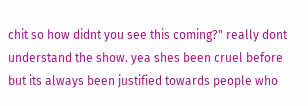chit so how didnt you see this coming?" really dont understand the show. yea shes been cruel before but its always been justified towards people who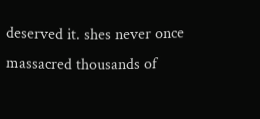deserved it. shes never once massacred thousands of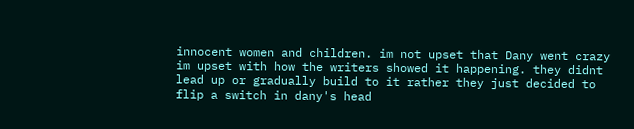innocent women and children. im not upset that Dany went crazy im upset with how the writers showed it happening. they didnt lead up or gradually build to it rather they just decided to flip a switch in dany's head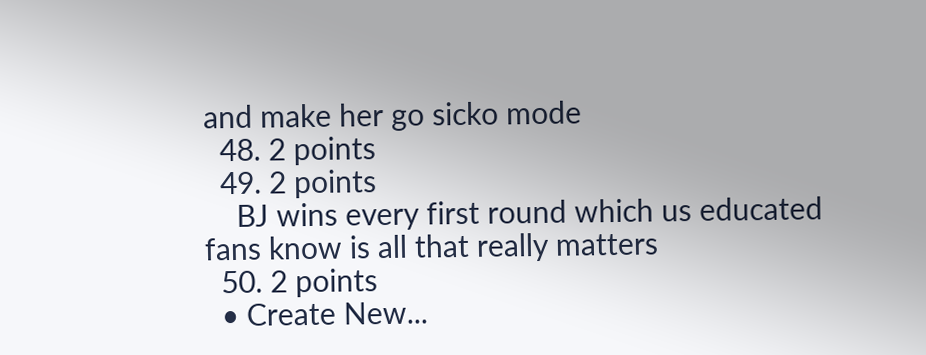and make her go sicko mode
  48. 2 points
  49. 2 points
    BJ wins every first round which us educated fans know is all that really matters
  50. 2 points
  • Create New...